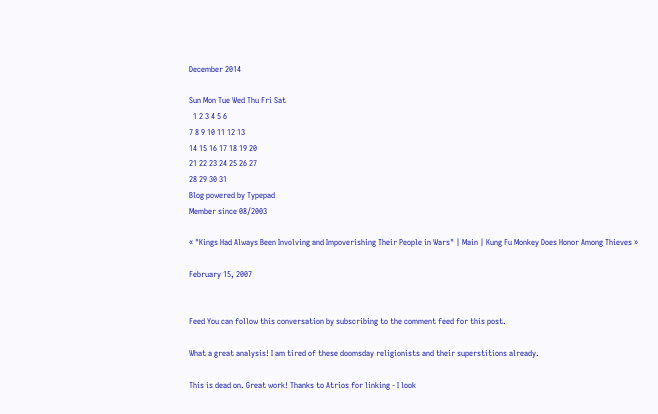December 2014

Sun Mon Tue Wed Thu Fri Sat
  1 2 3 4 5 6
7 8 9 10 11 12 13
14 15 16 17 18 19 20
21 22 23 24 25 26 27
28 29 30 31
Blog powered by Typepad
Member since 08/2003

« "Kings Had Always Been Involving and Impoverishing Their People in Wars" | Main | Kung Fu Monkey Does Honor Among Thieves »

February 15, 2007


Feed You can follow this conversation by subscribing to the comment feed for this post.

What a great analysis! I am tired of these doomsday religionists and their superstitions already.

This is dead on. Great work! Thanks to Atrios for linking - I look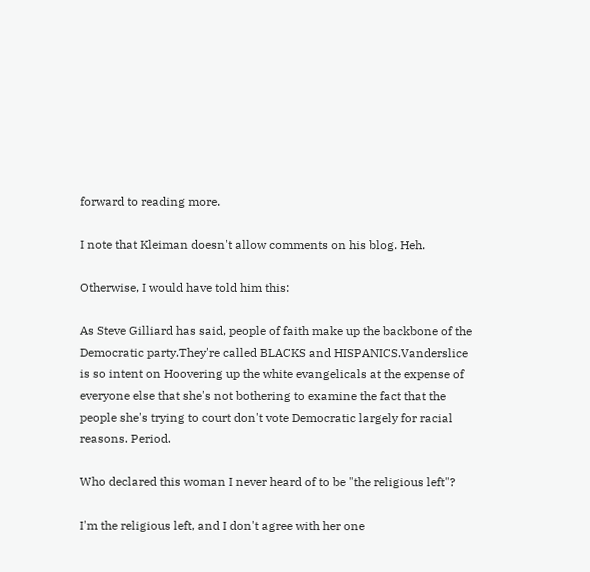forward to reading more.

I note that Kleiman doesn't allow comments on his blog. Heh.

Otherwise, I would have told him this:

As Steve Gilliard has said, people of faith make up the backbone of the Democratic party.They're called BLACKS and HISPANICS.Vanderslice is so intent on Hoovering up the white evangelicals at the expense of everyone else that she's not bothering to examine the fact that the people she's trying to court don't vote Democratic largely for racial reasons. Period.

Who declared this woman I never heard of to be "the religious left"?

I'm the religious left, and I don't agree with her one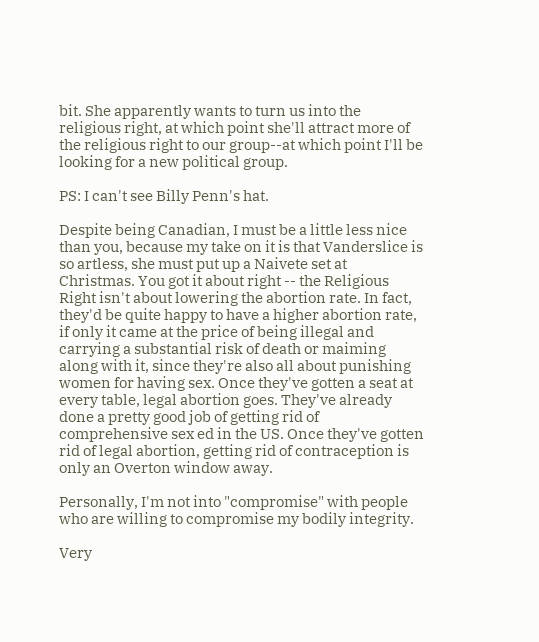bit. She apparently wants to turn us into the religious right, at which point she'll attract more of the religious right to our group--at which point I'll be looking for a new political group.

PS: I can't see Billy Penn's hat.

Despite being Canadian, I must be a little less nice than you, because my take on it is that Vanderslice is so artless, she must put up a Naivete set at Christmas. You got it about right -- the Religious Right isn't about lowering the abortion rate. In fact, they'd be quite happy to have a higher abortion rate, if only it came at the price of being illegal and carrying a substantial risk of death or maiming along with it, since they're also all about punishing women for having sex. Once they've gotten a seat at every table, legal abortion goes. They've already done a pretty good job of getting rid of comprehensive sex ed in the US. Once they've gotten rid of legal abortion, getting rid of contraception is only an Overton window away.

Personally, I'm not into "compromise" with people who are willing to compromise my bodily integrity.

Very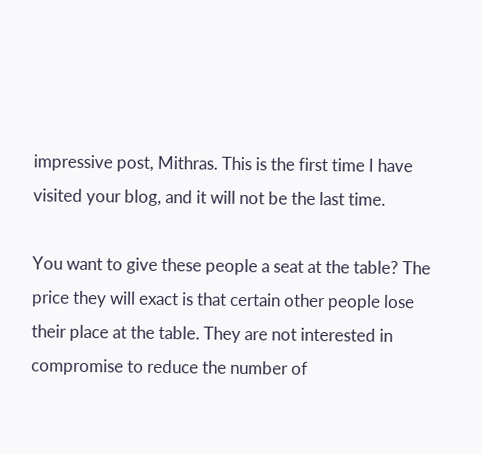impressive post, Mithras. This is the first time I have visited your blog, and it will not be the last time.

You want to give these people a seat at the table? The price they will exact is that certain other people lose their place at the table. They are not interested in compromise to reduce the number of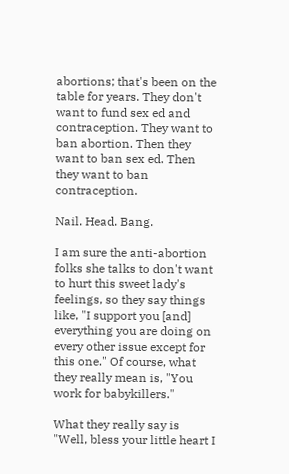abortions; that's been on the table for years. They don't want to fund sex ed and contraception. They want to ban abortion. Then they want to ban sex ed. Then they want to ban contraception.

Nail. Head. Bang.

I am sure the anti-abortion folks she talks to don't want to hurt this sweet lady's feelings, so they say things like, "I support you [and] everything you are doing on every other issue except for this one." Of course, what they really mean is, "You work for babykillers."

What they really say is "Well, bless your little heart I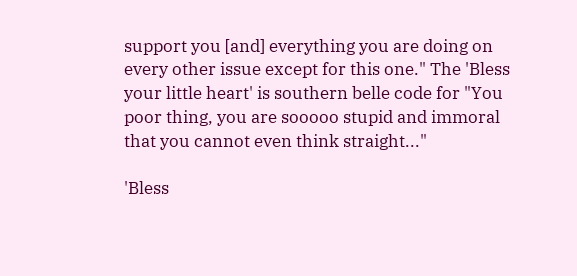support you [and] everything you are doing on every other issue except for this one." The 'Bless your little heart' is southern belle code for "You poor thing, you are sooooo stupid and immoral that you cannot even think straight..."

'Bless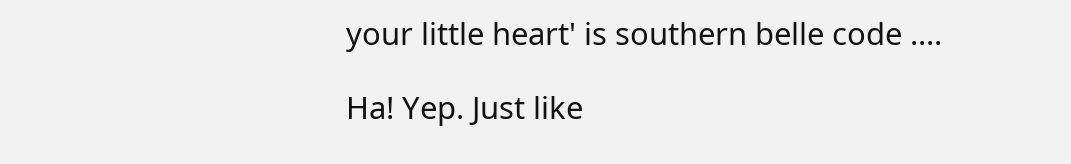your little heart' is southern belle code ....

Ha! Yep. Just like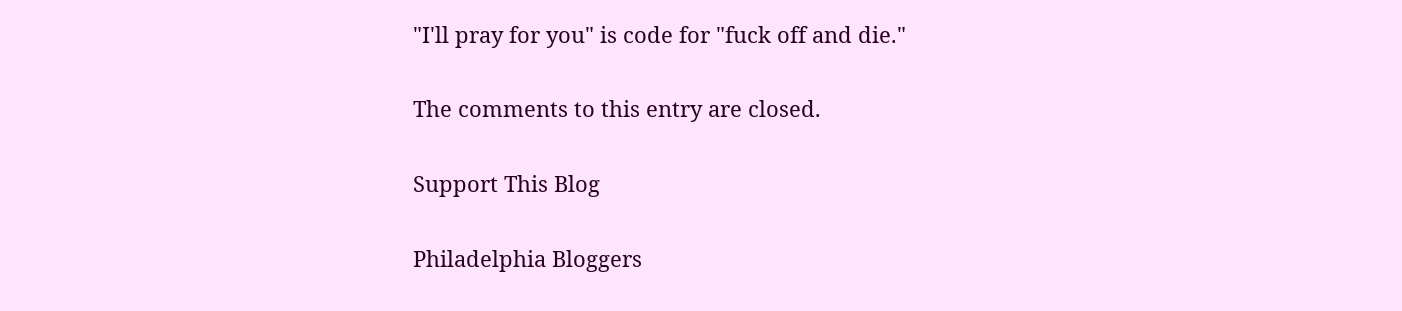"I'll pray for you" is code for "fuck off and die."

The comments to this entry are closed.

Support This Blog

Philadelphia Bloggers